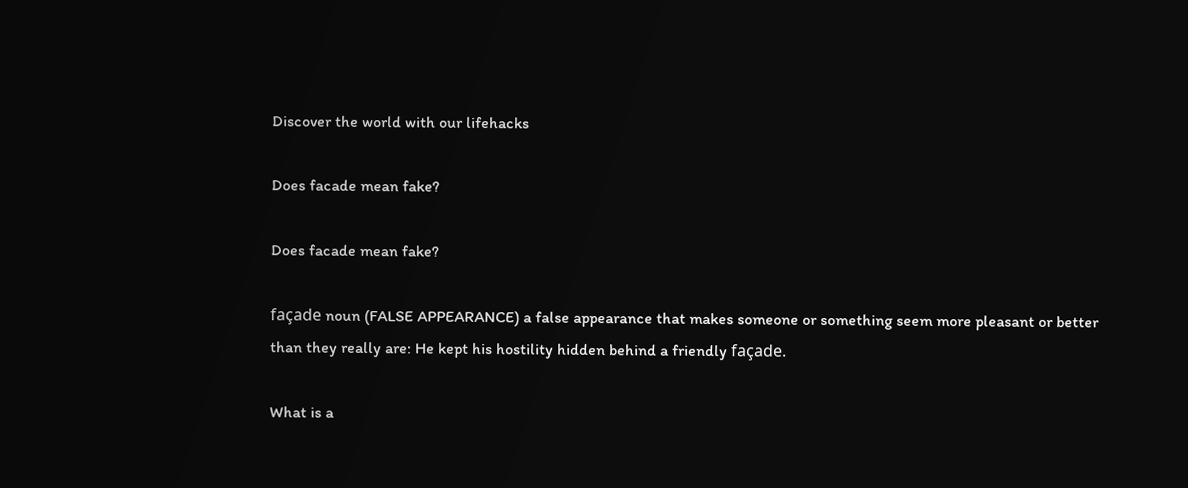Discover the world with our lifehacks

Does facade mean fake?

Does facade mean fake?

façade noun (FALSE APPEARANCE) a false appearance that makes someone or something seem more pleasant or better than they really are: He kept his hostility hidden behind a friendly façade.

What is a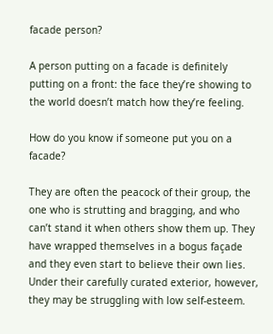facade person?

A person putting on a facade is definitely putting on a front: the face they’re showing to the world doesn’t match how they’re feeling.

How do you know if someone put you on a facade?

They are often the peacock of their group, the one who is strutting and bragging, and who can’t stand it when others show them up. They have wrapped themselves in a bogus façade and they even start to believe their own lies. Under their carefully curated exterior, however, they may be struggling with low self-esteem.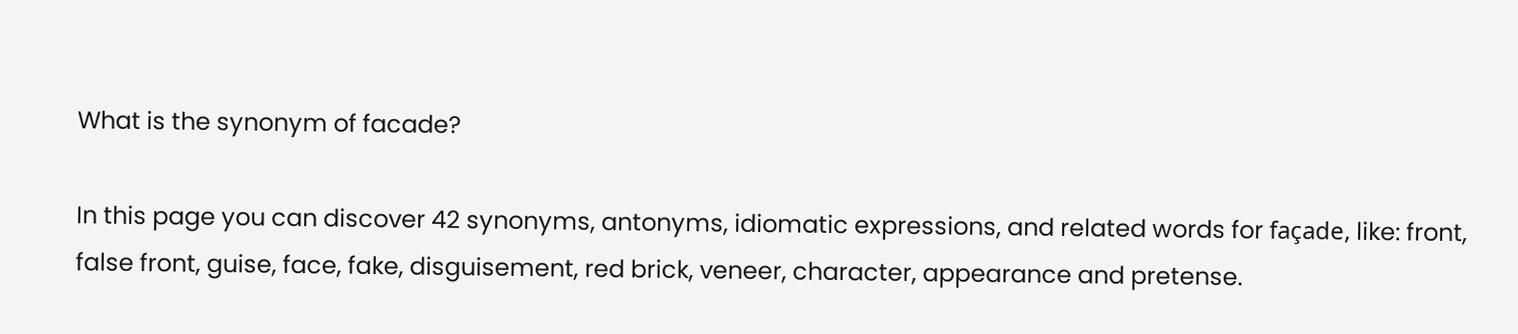What is the synonym of facade?

In this page you can discover 42 synonyms, antonyms, idiomatic expressions, and related words for façade, like: front, false front, guise, face, fake, disguisement, red brick, veneer, character, appearance and pretense.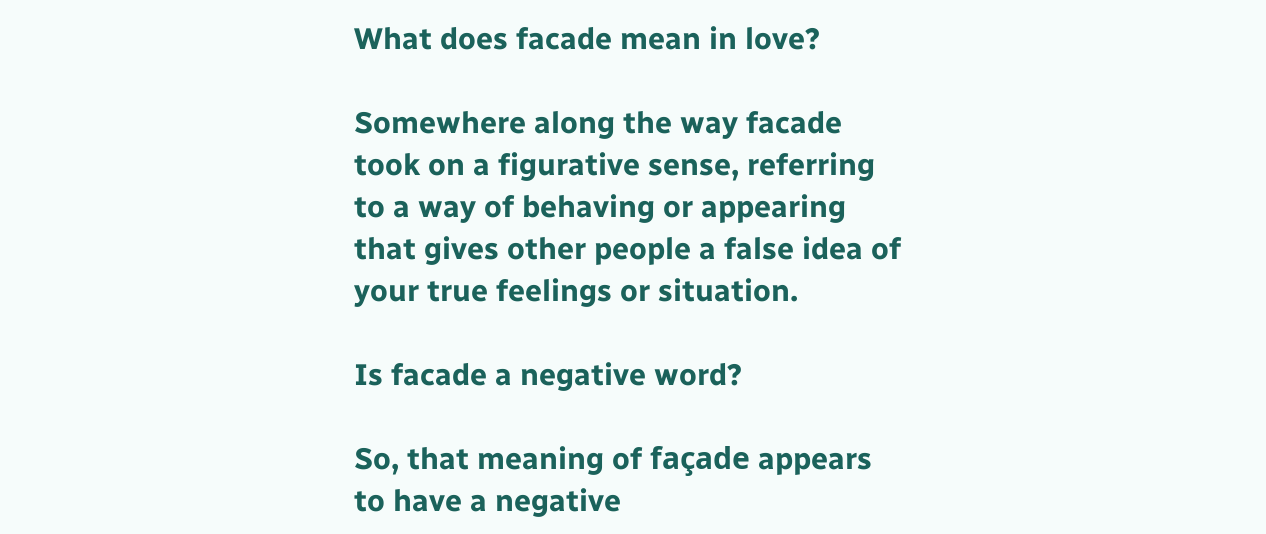What does facade mean in love?

Somewhere along the way facade took on a figurative sense, referring to a way of behaving or appearing that gives other people a false idea of your true feelings or situation.

Is facade a negative word?

So, that meaning of façade appears to have a negative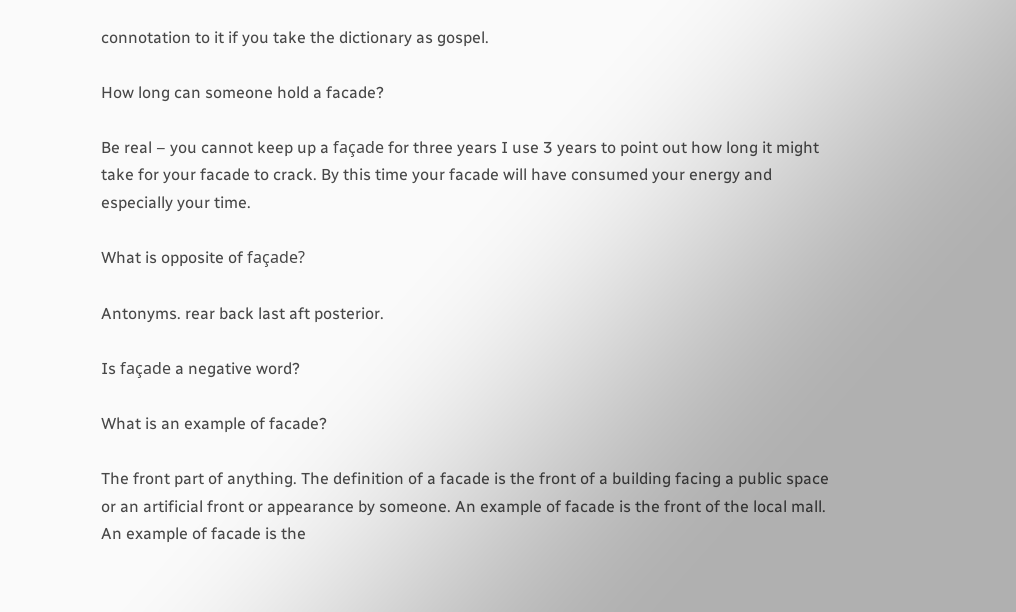connotation to it if you take the dictionary as gospel.

How long can someone hold a facade?

Be real – you cannot keep up a façade for three years I use 3 years to point out how long it might take for your facade to crack. By this time your facade will have consumed your energy and especially your time.

What is opposite of façade?

Antonyms. rear back last aft posterior.

Is façade a negative word?

What is an example of facade?

The front part of anything. The definition of a facade is the front of a building facing a public space or an artificial front or appearance by someone. An example of facade is the front of the local mall. An example of facade is the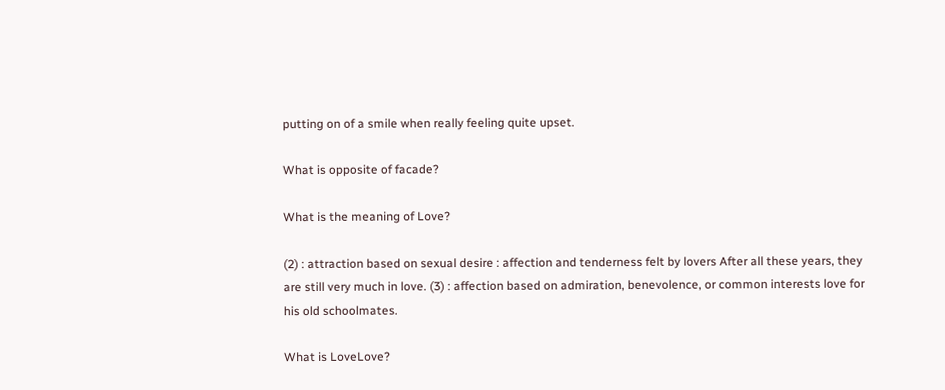putting on of a smile when really feeling quite upset.

What is opposite of facade?

What is the meaning of Love?

(2) : attraction based on sexual desire : affection and tenderness felt by lovers After all these years, they are still very much in love. (3) : affection based on admiration, benevolence, or common interests love for his old schoolmates.

What is LoveLove?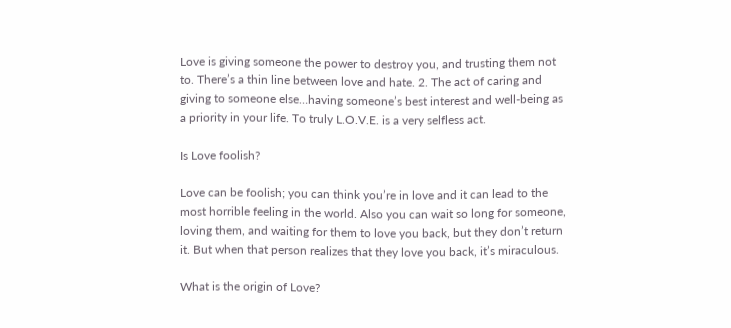Love is giving someone the power to destroy you, and trusting them not to. There’s a thin line between love and hate. 2. The act of caring and giving to someone else…having someone’s best interest and well-being as a priority in your life. To truly L.O.V.E. is a very selfless act.

Is Love foolish?

Love can be foolish; you can think you’re in love and it can lead to the most horrible feeling in the world. Also you can wait so long for someone, loving them, and waiting for them to love you back, but they don’t return it. But when that person realizes that they love you back, it’s miraculous.

What is the origin of Love?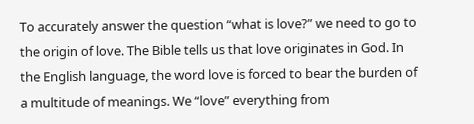To accurately answer the question “what is love?” we need to go to the origin of love. The Bible tells us that love originates in God. In the English language, the word love is forced to bear the burden of a multitude of meanings. We “love” everything from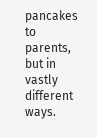pancakes to parents, but in vastly different ways.